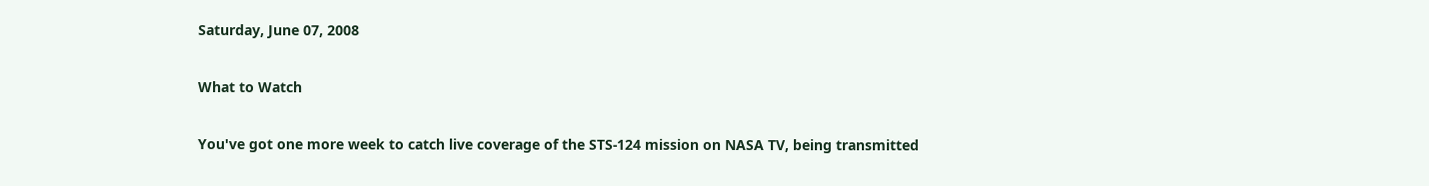Saturday, June 07, 2008

What to Watch

You've got one more week to catch live coverage of the STS-124 mission on NASA TV, being transmitted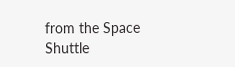from the Space Shuttle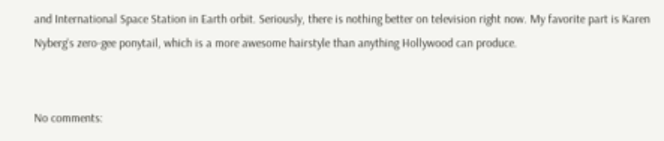and International Space Station in Earth orbit. Seriously, there is nothing better on television right now. My favorite part is Karen Nyberg's zero-gee ponytail, which is a more awesome hairstyle than anything Hollywood can produce.


No comments: